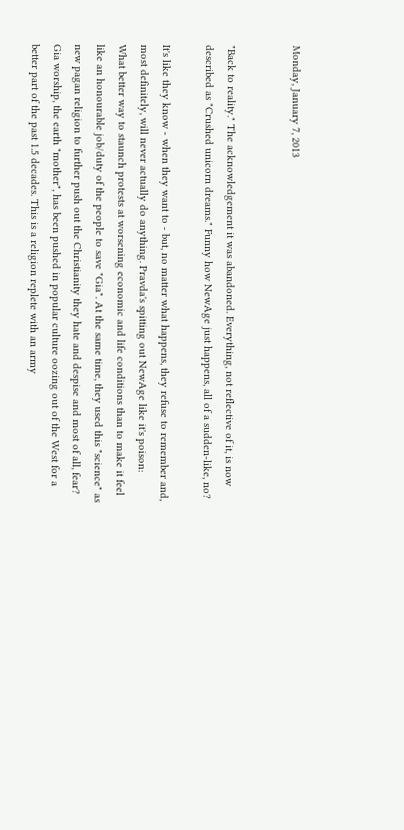Monday, January 7, 2013


"Back to reality." The acknowledgement it was abandoned. Everything, not reflective of it, is now described as "Crushed unicorn dreams." Funny how NewAge just happens, all of a sudden-like, no?

It's like they know - when they want to - but, no matter what happens, they refuse to remember and, most definitely, will never actually do anything. Pravda's spitting out NewAge like it's poison:
What better way to staunch protests at worsening economic and life conditions than to make it feel like an honourable job/duty of the people to save "Gia". At the same time, they used this "science" as new pagan religion to further push out the Christianity they hate and despise and most of all, fear? Gia worship, the earth "mother", has been pushed in popular culture oozing out of the West for a better part of the past 1.5 decades. This is a religion replete with an army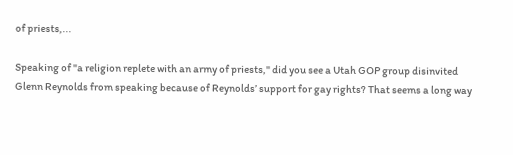of priests,...

Speaking of "a religion replete with an army of priests," did you see a Utah GOP group disinvited Glenn Reynolds from speaking because of Reynolds’ support for gay rights? That seems a long way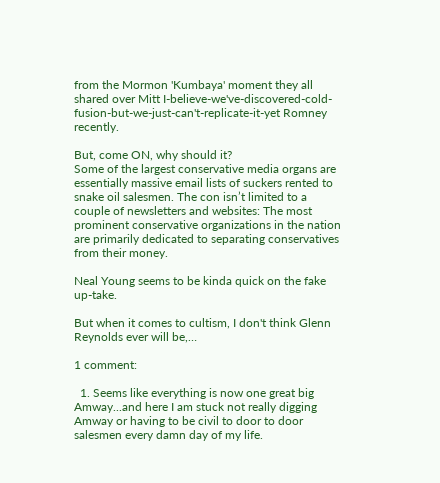from the Mormon 'Kumbaya' moment they all shared over Mitt I-believe-we've-discovered-cold-fusion-but-we-just-can't-replicate-it-yet Romney recently.

But, come ON, why should it?
Some of the largest conservative media organs are essentially massive email lists of suckers rented to snake oil salesmen. The con isn’t limited to a couple of newsletters and websites: The most prominent conservative organizations in the nation are primarily dedicated to separating conservatives from their money.

Neal Young seems to be kinda quick on the fake up-take.

But when it comes to cultism, I don't think Glenn Reynolds ever will be,…

1 comment:

  1. Seems like everything is now one great big Amway...and here I am stuck not really digging Amway or having to be civil to door to door salesmen every damn day of my life.